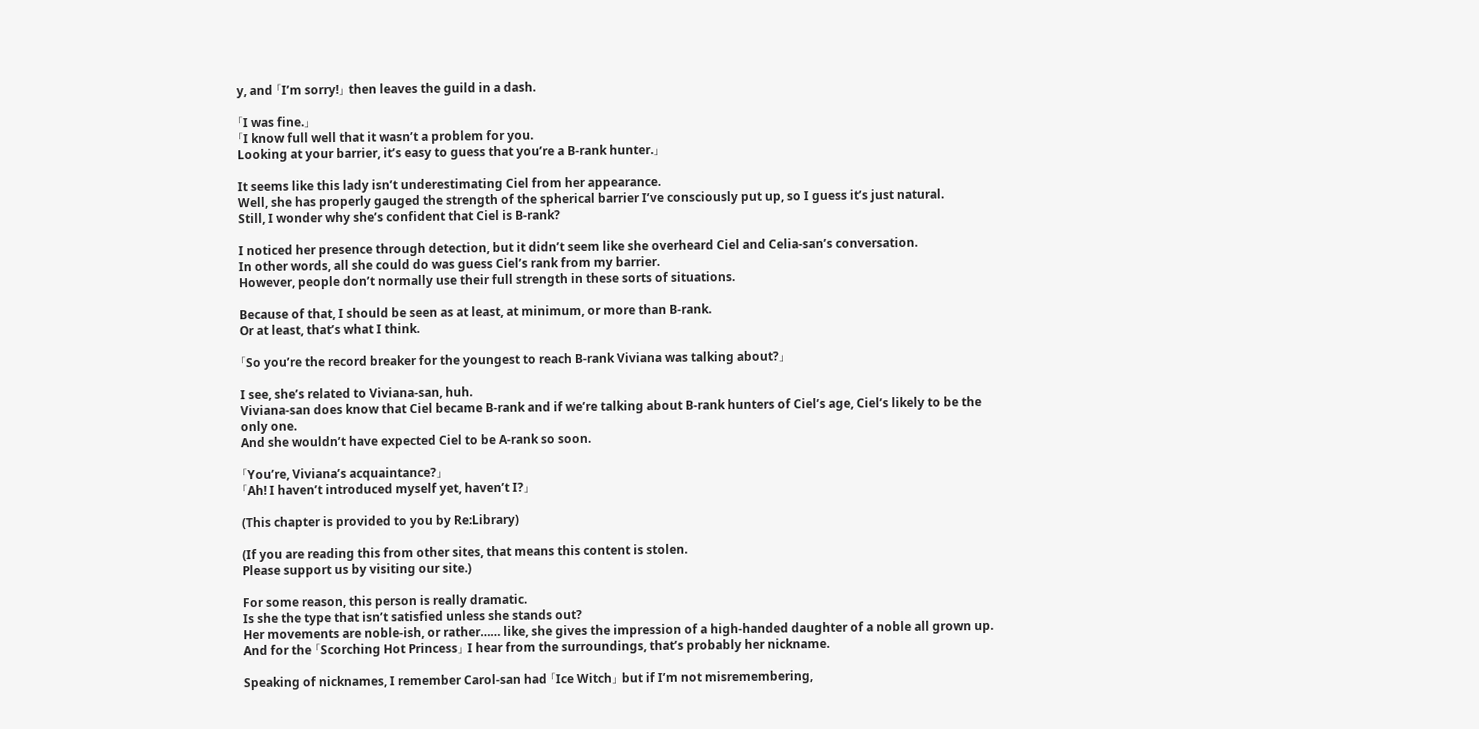y, and 「I’m sorry!」 then leaves the guild in a dash.

「I was fine.」
「I know full well that it wasn’t a problem for you.
Looking at your barrier, it’s easy to guess that you’re a B-rank hunter.」

It seems like this lady isn’t underestimating Ciel from her appearance.
Well, she has properly gauged the strength of the spherical barrier I’ve consciously put up, so I guess it’s just natural.
Still, I wonder why she’s confident that Ciel is B-rank?

I noticed her presence through detection, but it didn’t seem like she overheard Ciel and Celia-san’s conversation.
In other words, all she could do was guess Ciel’s rank from my barrier.
However, people don’t normally use their full strength in these sorts of situations.

Because of that, I should be seen as at least, at minimum, or more than B-rank.
Or at least, that’s what I think.

「So you’re the record breaker for the youngest to reach B-rank Viviana was talking about?」

I see, she’s related to Viviana-san, huh.
Viviana-san does know that Ciel became B-rank and if we’re talking about B-rank hunters of Ciel’s age, Ciel’s likely to be the only one.
And she wouldn’t have expected Ciel to be A-rank so soon.

「You’re, Viviana’s acquaintance?」
「Ah! I haven’t introduced myself yet, haven’t I?」

(This chapter is provided to you by Re:Library)

(If you are reading this from other sites, that means this content is stolen.
Please support us by visiting our site.)

For some reason, this person is really dramatic.
Is she the type that isn’t satisfied unless she stands out?
Her movements are noble-ish, or rather…… like, she gives the impression of a high-handed daughter of a noble all grown up.
And for the 「Scorching Hot Princess」 I hear from the surroundings, that’s probably her nickname.

Speaking of nicknames, I remember Carol-san had 「Ice Witch」 but if I’m not misremembering,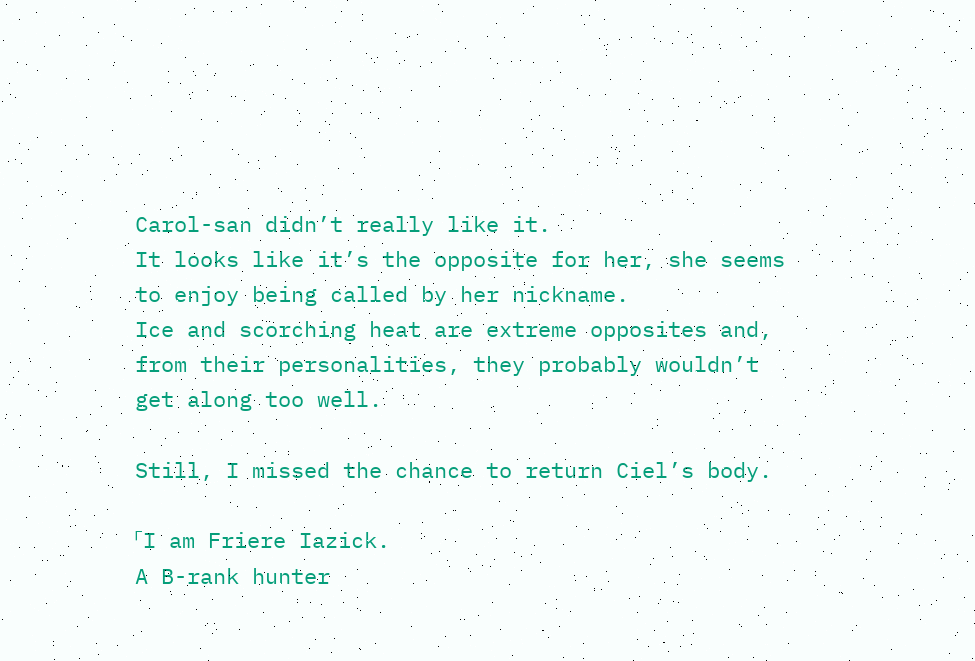Carol-san didn’t really like it.
It looks like it’s the opposite for her, she seems to enjoy being called by her nickname.
Ice and scorching heat are extreme opposites and, from their personalities, they probably wouldn’t get along too well.

Still, I missed the chance to return Ciel’s body.

「I am Friere Iazick.
A B-rank hunter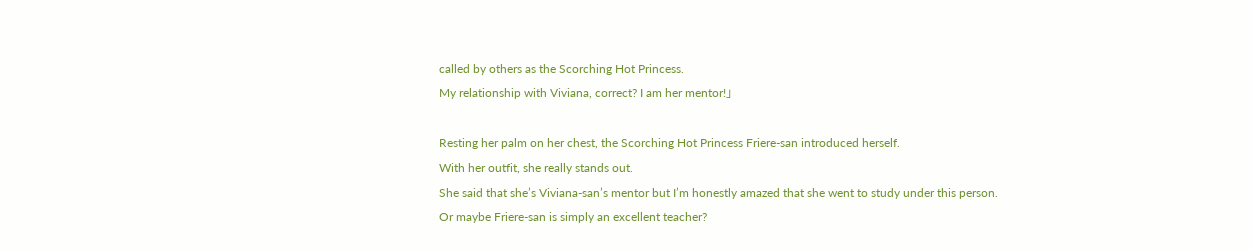called by others as the Scorching Hot Princess.
My relationship with Viviana, correct? I am her mentor!」

Resting her palm on her chest, the Scorching Hot Princess Friere-san introduced herself.
With her outfit, she really stands out.
She said that she’s Viviana-san’s mentor but I’m honestly amazed that she went to study under this person.
Or maybe Friere-san is simply an excellent teacher?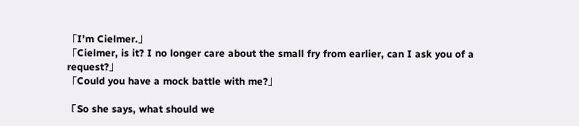「I’m Cielmer.」
「Cielmer, is it? I no longer care about the small fry from earlier, can I ask you of a request?」
「Could you have a mock battle with me?」

『So she says, what should we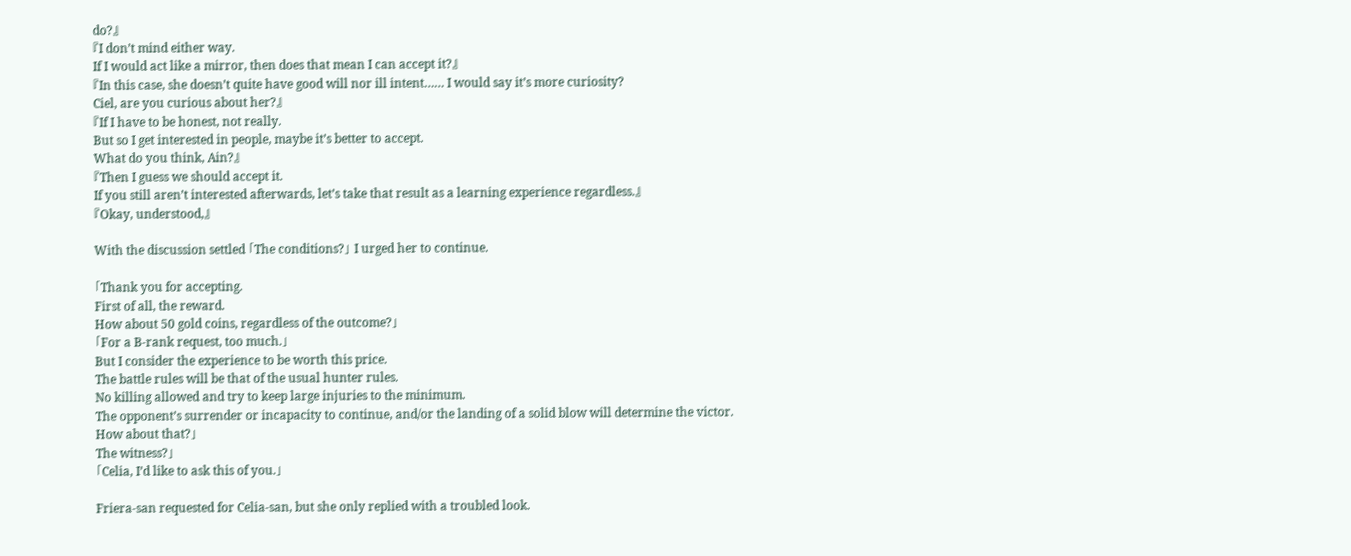do?』
『I don’t mind either way.
If I would act like a mirror, then does that mean I can accept it?』
『In this case, she doesn’t quite have good will nor ill intent…… I would say it’s more curiosity?
Ciel, are you curious about her?』
『If I have to be honest, not really.
But so I get interested in people, maybe it’s better to accept.
What do you think, Ain?』
『Then I guess we should accept it.
If you still aren’t interested afterwards, let’s take that result as a learning experience regardless.』
『Okay, understood,』

With the discussion settled 「The conditions?」 I urged her to continue.

「Thank you for accepting.
First of all, the reward.
How about 50 gold coins, regardless of the outcome?」
「For a B-rank request, too much.」
But I consider the experience to be worth this price.
The battle rules will be that of the usual hunter rules.
No killing allowed and try to keep large injuries to the minimum.
The opponent’s surrender or incapacity to continue, and/or the landing of a solid blow will determine the victor.
How about that?」
The witness?」
「Celia, I’d like to ask this of you.」

Friera-san requested for Celia-san, but she only replied with a troubled look.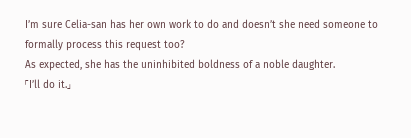I’m sure Celia-san has her own work to do and doesn’t she need someone to formally process this request too?
As expected, she has the uninhibited boldness of a noble daughter.
「I’ll do it.」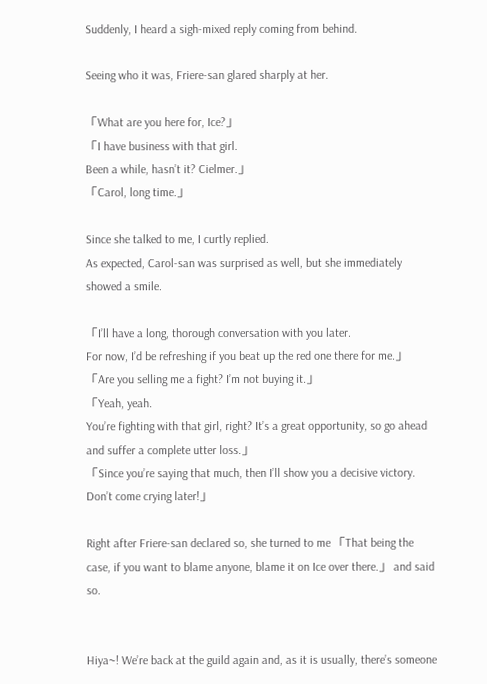Suddenly, I heard a sigh-mixed reply coming from behind.

Seeing who it was, Friere-san glared sharply at her.

「What are you here for, Ice?」
「I have business with that girl.
Been a while, hasn’t it? Cielmer.」
「Carol, long time.」

Since she talked to me, I curtly replied.
As expected, Carol-san was surprised as well, but she immediately showed a smile.

「I’ll have a long, thorough conversation with you later.
For now, I’d be refreshing if you beat up the red one there for me.」
「Are you selling me a fight? I’m not buying it.」
「Yeah, yeah.
You’re fighting with that girl, right? It’s a great opportunity, so go ahead and suffer a complete utter loss.」
「Since you’re saying that much, then I’ll show you a decisive victory.
Don’t come crying later!」

Right after Friere-san declared so, she turned to me 「That being the case, if you want to blame anyone, blame it on Ice over there.」 and said so.


Hiya~! We’re back at the guild again and, as it is usually, there’s someone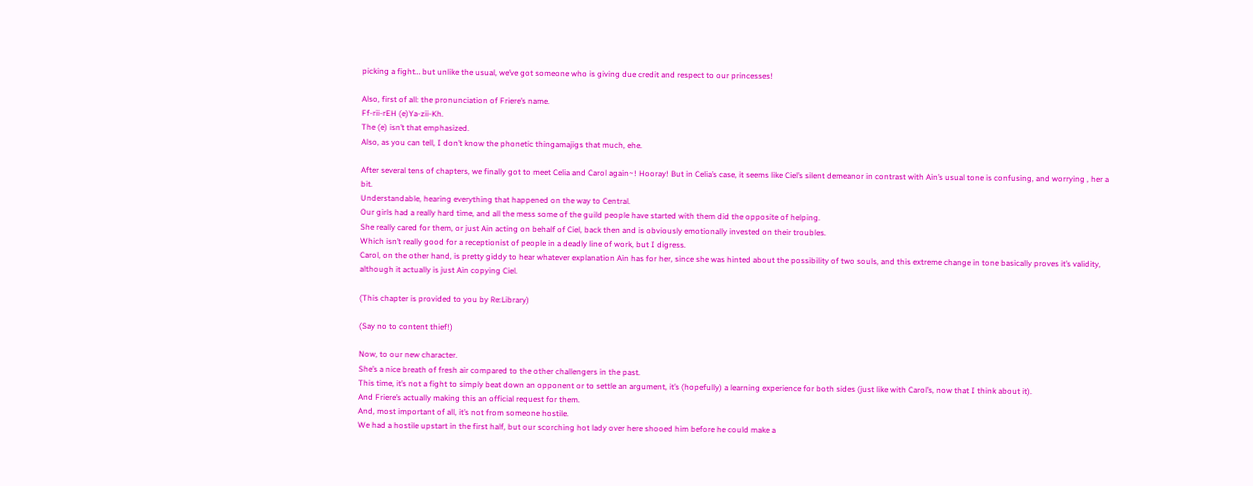picking a fight… but unlike the usual, we’ve got someone who is giving due credit and respect to our princesses!

Also, first of all: the pronunciation of Friere’s name.
Ff-rii-rEH (e)Ya-zii-Kh.
The (e) isn’t that emphasized.
Also, as you can tell, I don’t know the phonetic thingamajigs that much, ehe.

After several tens of chapters, we finally got to meet Celia and Carol again~! Hooray! But in Celia’s case, it seems like Ciel’s silent demeanor in contrast with Ain’s usual tone is confusing, and worrying , her a bit.
Understandable, hearing everything that happened on the way to Central.
Our girls had a really hard time, and all the mess some of the guild people have started with them did the opposite of helping.
She really cared for them, or just Ain acting on behalf of Ciel, back then and is obviously emotionally invested on their troubles.
Which isn’t really good for a receptionist of people in a deadly line of work, but I digress.
Carol, on the other hand, is pretty giddy to hear whatever explanation Ain has for her, since she was hinted about the possibility of two souls, and this extreme change in tone basically proves it’s validity, although it actually is just Ain copying Ciel.

(This chapter is provided to you by Re:Library)

(Say no to content thief!)

Now, to our new character.
She’s a nice breath of fresh air compared to the other challengers in the past.
This time, it’s not a fight to simply beat down an opponent or to settle an argument, it’s (hopefully) a learning experience for both sides (just like with Carol’s, now that I think about it).
And Friere’s actually making this an official request for them.
And, most important of all, it’s not from someone hostile.
We had a hostile upstart in the first half, but our scorching hot lady over here shooed him before he could make a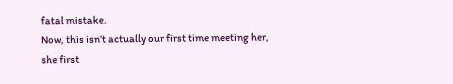fatal mistake.
Now, this isn’t actually our first time meeting her, she first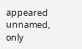appeared unnamed, only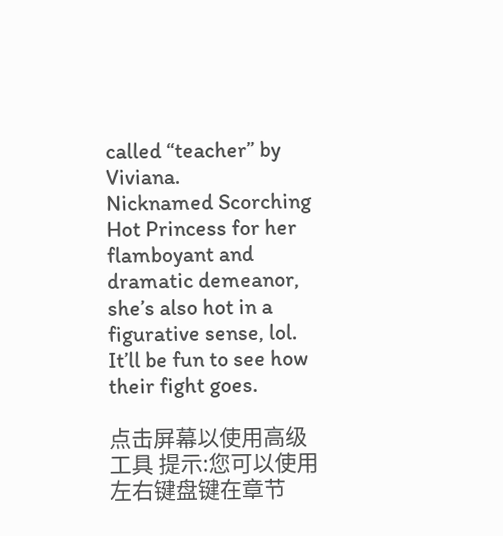called “teacher” by Viviana.
Nicknamed Scorching Hot Princess for her flamboyant and dramatic demeanor, she’s also hot in a figurative sense, lol.
It’ll be fun to see how their fight goes.

点击屏幕以使用高级工具 提示:您可以使用左右键盘键在章节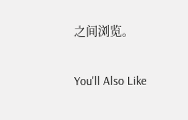之间浏览。

You'll Also Like